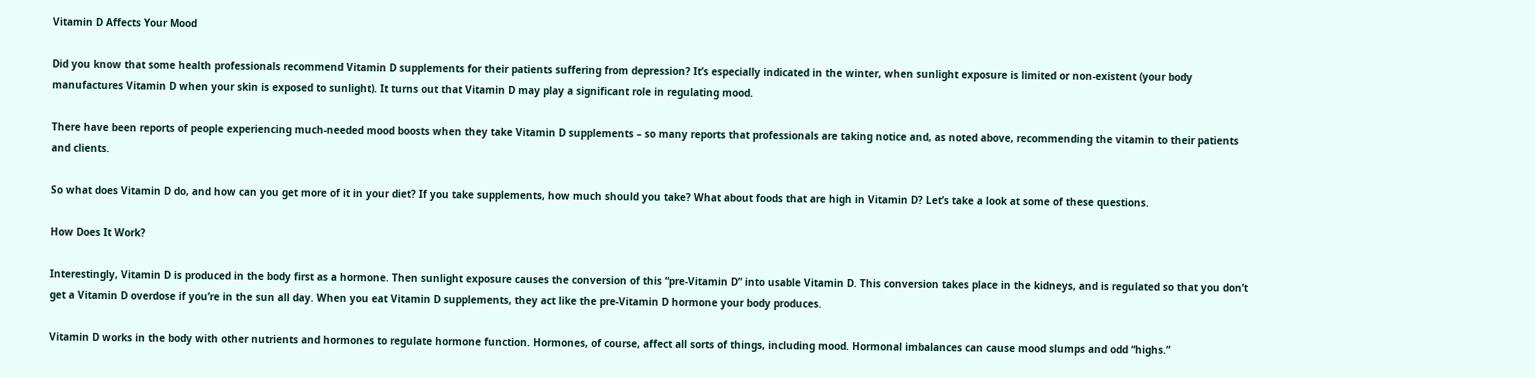Vitamin D Affects Your Mood

Did you know that some health professionals recommend Vitamin D supplements for their patients suffering from depression? It’s especially indicated in the winter, when sunlight exposure is limited or non-existent (your body manufactures Vitamin D when your skin is exposed to sunlight). It turns out that Vitamin D may play a significant role in regulating mood.

There have been reports of people experiencing much-needed mood boosts when they take Vitamin D supplements – so many reports that professionals are taking notice and, as noted above, recommending the vitamin to their patients and clients.

So what does Vitamin D do, and how can you get more of it in your diet? If you take supplements, how much should you take? What about foods that are high in Vitamin D? Let’s take a look at some of these questions.

How Does It Work?

Interestingly, Vitamin D is produced in the body first as a hormone. Then sunlight exposure causes the conversion of this “pre-Vitamin D” into usable Vitamin D. This conversion takes place in the kidneys, and is regulated so that you don’t get a Vitamin D overdose if you’re in the sun all day. When you eat Vitamin D supplements, they act like the pre-Vitamin D hormone your body produces.

Vitamin D works in the body with other nutrients and hormones to regulate hormone function. Hormones, of course, affect all sorts of things, including mood. Hormonal imbalances can cause mood slumps and odd “highs.”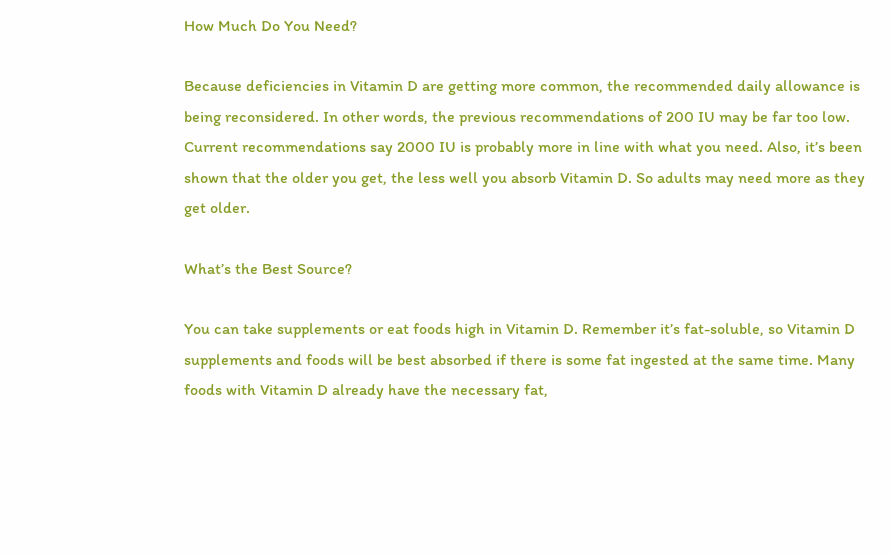How Much Do You Need?

Because deficiencies in Vitamin D are getting more common, the recommended daily allowance is being reconsidered. In other words, the previous recommendations of 200 IU may be far too low. Current recommendations say 2000 IU is probably more in line with what you need. Also, it’s been shown that the older you get, the less well you absorb Vitamin D. So adults may need more as they get older.

What’s the Best Source?

You can take supplements or eat foods high in Vitamin D. Remember it’s fat-soluble, so Vitamin D supplements and foods will be best absorbed if there is some fat ingested at the same time. Many foods with Vitamin D already have the necessary fat,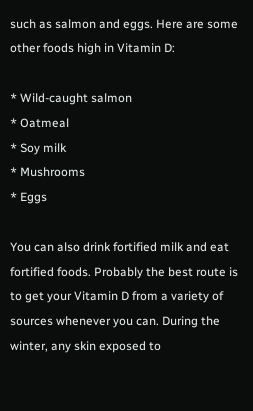such as salmon and eggs. Here are some other foods high in Vitamin D:

* Wild-caught salmon
* Oatmeal
* Soy milk
* Mushrooms
* Eggs

You can also drink fortified milk and eat fortified foods. Probably the best route is to get your Vitamin D from a variety of sources whenever you can. During the winter, any skin exposed to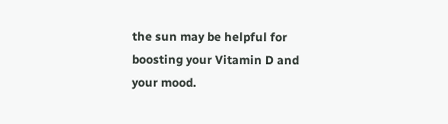the sun may be helpful for boosting your Vitamin D and your mood.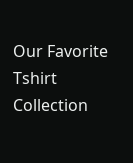Our Favorite Tshirt Collection